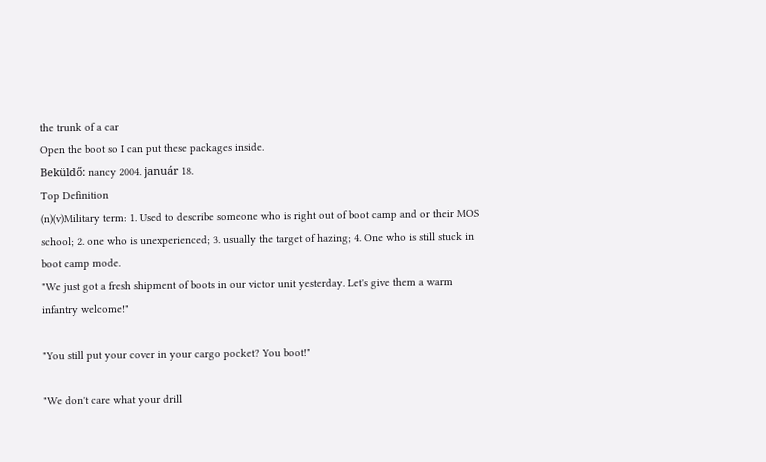the trunk of a car
Open the boot so I can put these packages inside.
Beküldő: nancy 2004. január 18.
Top Definition
(n)(v)Military term: 1. Used to describe someone who is right out of boot camp and or their MOS school; 2. one who is unexperienced; 3. usually the target of hazing; 4. One who is still stuck in boot camp mode.
"We just got a fresh shipment of boots in our victor unit yesterday. Let's give them a warm infantry welcome!"

"You still put your cover in your cargo pocket? You boot!"

"We don't care what your drill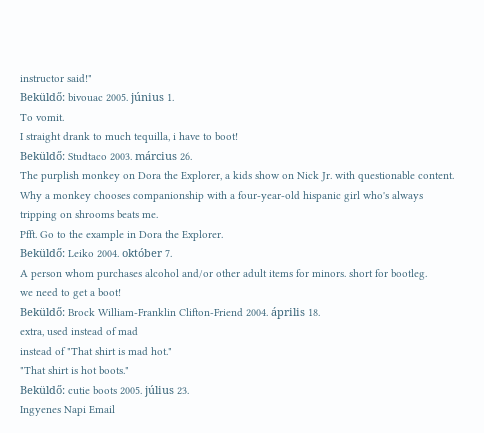instructor said!"
Beküldő: bivouac 2005. június 1.
To vomit.
I straight drank to much tequilla, i have to boot!
Beküldő: Studtaco 2003. március 26.
The purplish monkey on Dora the Explorer, a kids show on Nick Jr. with questionable content. Why a monkey chooses companionship with a four-year-old hispanic girl who's always tripping on shrooms beats me.
Pfft. Go to the example in Dora the Explorer.
Beküldő: Leiko 2004. október 7.
A person whom purchases alcohol and/or other adult items for minors. short for bootleg.
we need to get a boot!
Beküldő: Brock William-Franklin Clifton-Friend 2004. április 18.
extra, used instead of mad
instead of "That shirt is mad hot."
"That shirt is hot boots."
Beküldő: cutie boots 2005. július 23.
Ingyenes Napi Email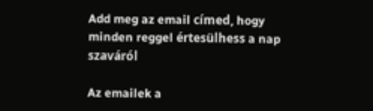Add meg az email címed, hogy minden reggel értesülhess a nap szaváról

Az emailek a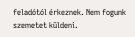feladótól érkeznek. Nem fogunk szemetet küldeni.